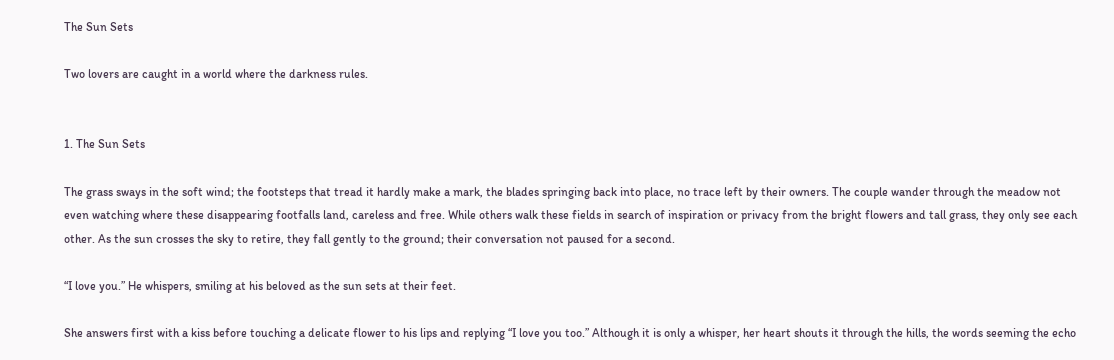The Sun Sets

Two lovers are caught in a world where the darkness rules.


1. The Sun Sets

The grass sways in the soft wind; the footsteps that tread it hardly make a mark, the blades springing back into place, no trace left by their owners. The couple wander through the meadow not even watching where these disappearing footfalls land, careless and free. While others walk these fields in search of inspiration or privacy from the bright flowers and tall grass, they only see each other. As the sun crosses the sky to retire, they fall gently to the ground; their conversation not paused for a second.

“I love you.” He whispers, smiling at his beloved as the sun sets at their feet.

She answers first with a kiss before touching a delicate flower to his lips and replying “I love you too.” Although it is only a whisper, her heart shouts it through the hills, the words seeming the echo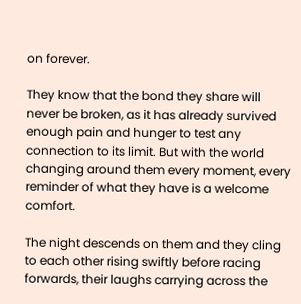on forever.

They know that the bond they share will never be broken, as it has already survived enough pain and hunger to test any connection to its limit. But with the world changing around them every moment, every reminder of what they have is a welcome comfort.

The night descends on them and they cling to each other rising swiftly before racing forwards, their laughs carrying across the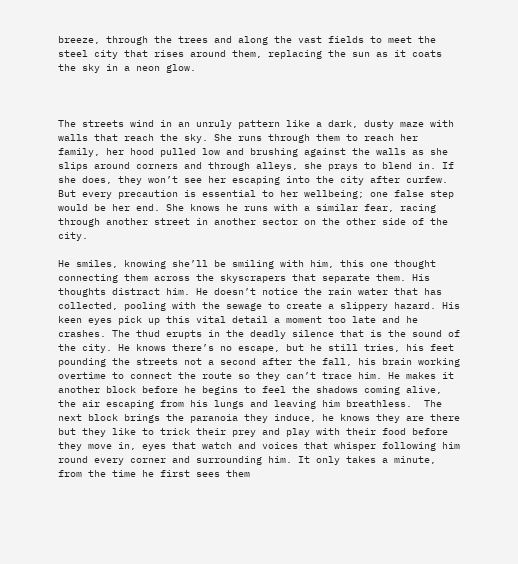breeze, through the trees and along the vast fields to meet the steel city that rises around them, replacing the sun as it coats the sky in a neon glow.



The streets wind in an unruly pattern like a dark, dusty maze with walls that reach the sky. She runs through them to reach her family, her hood pulled low and brushing against the walls as she slips around corners and through alleys, she prays to blend in. If she does, they won’t see her escaping into the city after curfew. But every precaution is essential to her wellbeing; one false step would be her end. She knows he runs with a similar fear, racing through another street in another sector on the other side of the city.

He smiles, knowing she’ll be smiling with him, this one thought connecting them across the skyscrapers that separate them. His thoughts distract him. He doesn’t notice the rain water that has collected, pooling with the sewage to create a slippery hazard. His keen eyes pick up this vital detail a moment too late and he crashes. The thud erupts in the deadly silence that is the sound of the city. He knows there’s no escape, but he still tries, his feet pounding the streets not a second after the fall, his brain working overtime to connect the route so they can’t trace him. He makes it another block before he begins to feel the shadows coming alive, the air escaping from his lungs and leaving him breathless.  The next block brings the paranoia they induce, he knows they are there but they like to trick their prey and play with their food before they move in, eyes that watch and voices that whisper following him round every corner and surrounding him. It only takes a minute, from the time he first sees them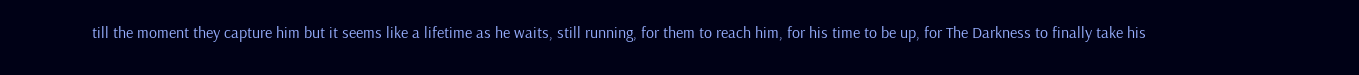till the moment they capture him but it seems like a lifetime as he waits, still running, for them to reach him, for his time to be up, for The Darkness to finally take his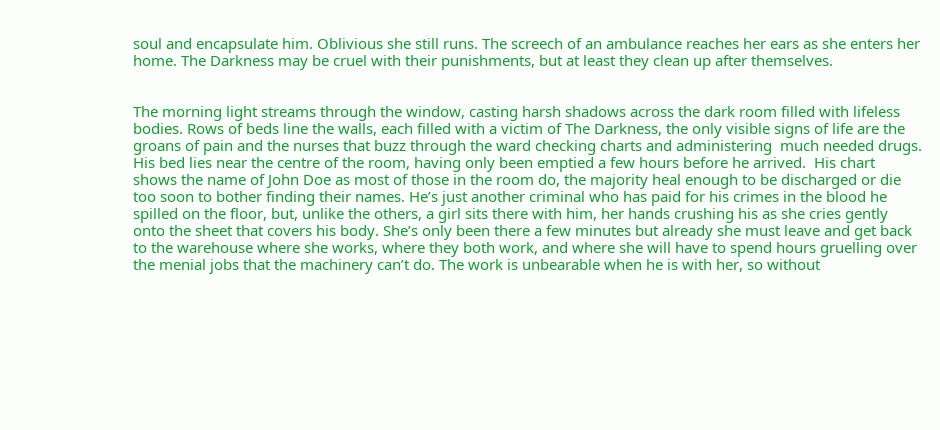soul and encapsulate him. Oblivious she still runs. The screech of an ambulance reaches her ears as she enters her home. The Darkness may be cruel with their punishments, but at least they clean up after themselves.


The morning light streams through the window, casting harsh shadows across the dark room filled with lifeless bodies. Rows of beds line the walls, each filled with a victim of The Darkness, the only visible signs of life are the groans of pain and the nurses that buzz through the ward checking charts and administering  much needed drugs. His bed lies near the centre of the room, having only been emptied a few hours before he arrived.  His chart shows the name of John Doe as most of those in the room do, the majority heal enough to be discharged or die too soon to bother finding their names. He’s just another criminal who has paid for his crimes in the blood he spilled on the floor, but, unlike the others, a girl sits there with him, her hands crushing his as she cries gently onto the sheet that covers his body. She’s only been there a few minutes but already she must leave and get back to the warehouse where she works, where they both work, and where she will have to spend hours gruelling over the menial jobs that the machinery can’t do. The work is unbearable when he is with her, so without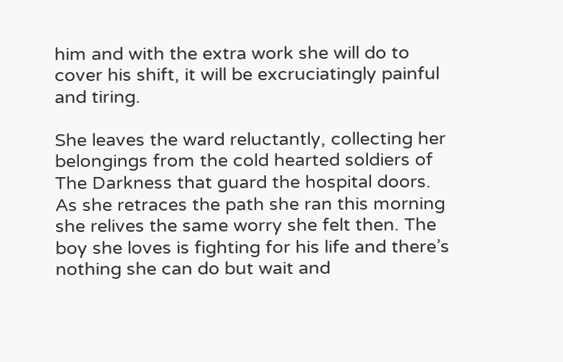him and with the extra work she will do to cover his shift, it will be excruciatingly painful and tiring.

She leaves the ward reluctantly, collecting her belongings from the cold hearted soldiers of The Darkness that guard the hospital doors. As she retraces the path she ran this morning she relives the same worry she felt then. The boy she loves is fighting for his life and there’s nothing she can do but wait and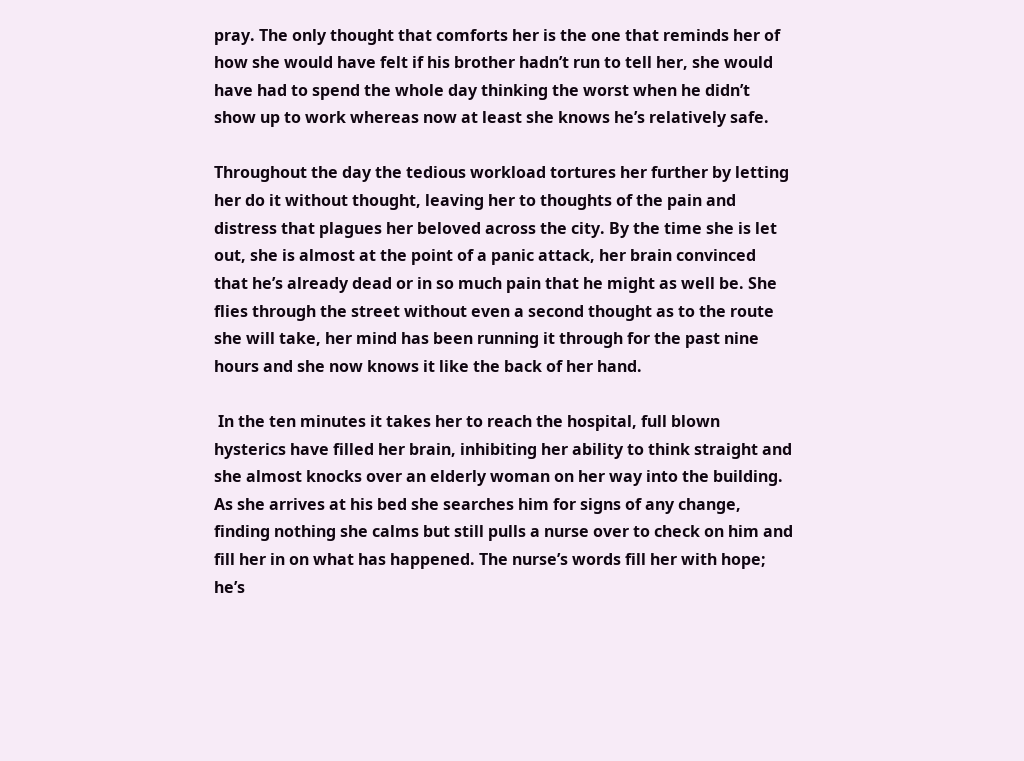pray. The only thought that comforts her is the one that reminds her of how she would have felt if his brother hadn’t run to tell her, she would have had to spend the whole day thinking the worst when he didn’t show up to work whereas now at least she knows he’s relatively safe.

Throughout the day the tedious workload tortures her further by letting her do it without thought, leaving her to thoughts of the pain and distress that plagues her beloved across the city. By the time she is let out, she is almost at the point of a panic attack, her brain convinced that he’s already dead or in so much pain that he might as well be. She flies through the street without even a second thought as to the route she will take, her mind has been running it through for the past nine hours and she now knows it like the back of her hand.

 In the ten minutes it takes her to reach the hospital, full blown hysterics have filled her brain, inhibiting her ability to think straight and she almost knocks over an elderly woman on her way into the building. As she arrives at his bed she searches him for signs of any change, finding nothing she calms but still pulls a nurse over to check on him and fill her in on what has happened. The nurse’s words fill her with hope; he’s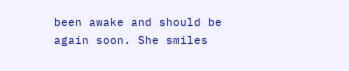been awake and should be again soon. She smiles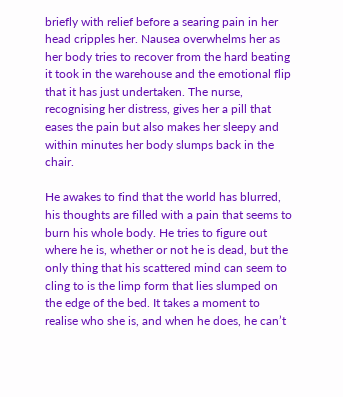briefly with relief before a searing pain in her head cripples her. Nausea overwhelms her as her body tries to recover from the hard beating it took in the warehouse and the emotional flip that it has just undertaken. The nurse, recognising her distress, gives her a pill that eases the pain but also makes her sleepy and within minutes her body slumps back in the chair.

He awakes to find that the world has blurred, his thoughts are filled with a pain that seems to burn his whole body. He tries to figure out where he is, whether or not he is dead, but the only thing that his scattered mind can seem to cling to is the limp form that lies slumped on the edge of the bed. It takes a moment to realise who she is, and when he does, he can’t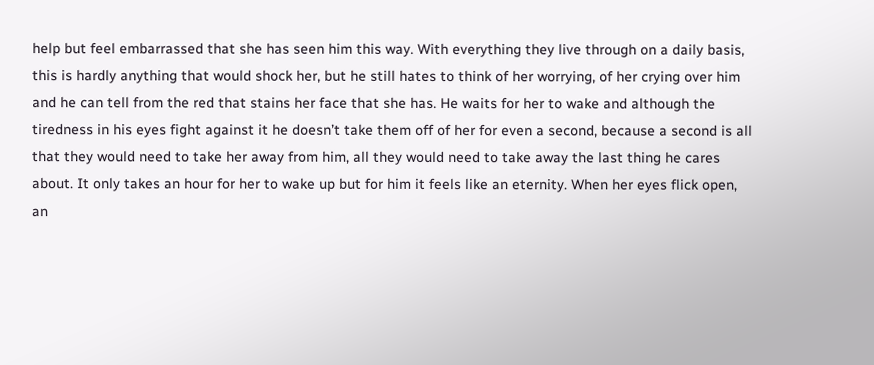help but feel embarrassed that she has seen him this way. With everything they live through on a daily basis, this is hardly anything that would shock her, but he still hates to think of her worrying, of her crying over him and he can tell from the red that stains her face that she has. He waits for her to wake and although the tiredness in his eyes fight against it he doesn’t take them off of her for even a second, because a second is all that they would need to take her away from him, all they would need to take away the last thing he cares about. It only takes an hour for her to wake up but for him it feels like an eternity. When her eyes flick open, an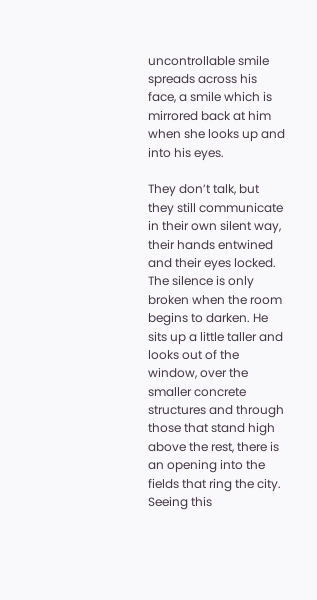uncontrollable smile spreads across his face, a smile which is mirrored back at him when she looks up and into his eyes.

They don’t talk, but they still communicate in their own silent way, their hands entwined and their eyes locked. The silence is only broken when the room begins to darken. He sits up a little taller and looks out of the window, over the smaller concrete structures and through those that stand high above the rest, there is an opening into the fields that ring the city. Seeing this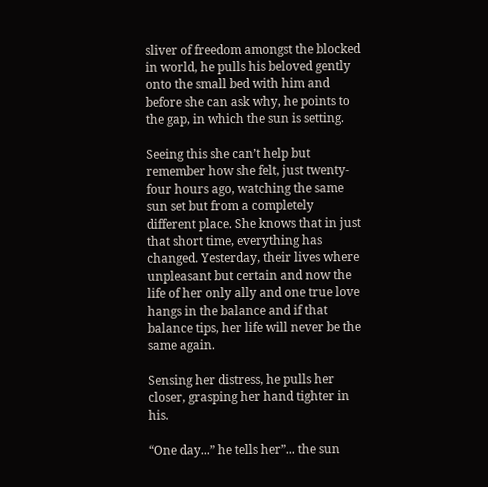sliver of freedom amongst the blocked in world, he pulls his beloved gently onto the small bed with him and before she can ask why, he points to the gap, in which the sun is setting.

Seeing this she can’t help but remember how she felt, just twenty-four hours ago, watching the same sun set but from a completely different place. She knows that in just that short time, everything has changed. Yesterday, their lives where unpleasant but certain and now the life of her only ally and one true love hangs in the balance and if that balance tips, her life will never be the same again.

Sensing her distress, he pulls her closer, grasping her hand tighter in his.

“One day...” he tells her”... the sun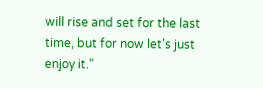will rise and set for the last time, but for now let’s just enjoy it.”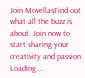Join MovellasFind out what all the buzz is about. Join now to start sharing your creativity and passion
Loading ...